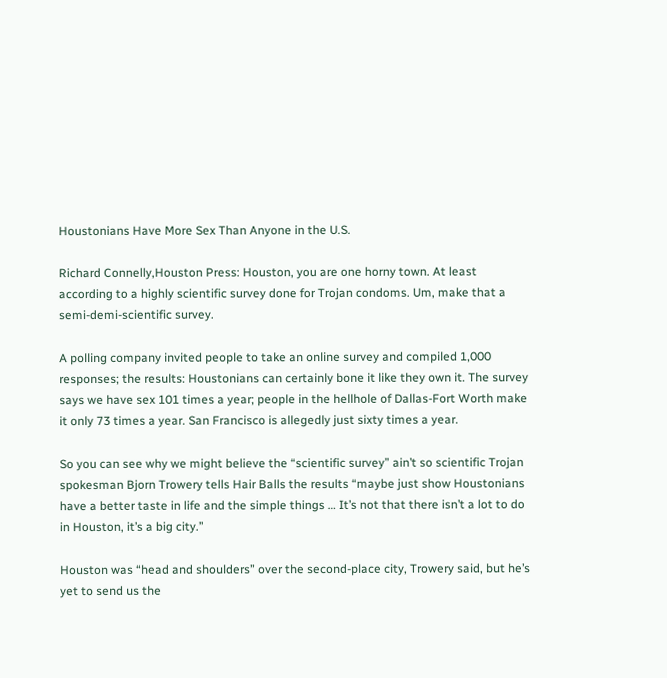Houstonians Have More Sex Than Anyone in the U.S.

Richard Connelly,Houston Press: Houston, you are one horny town. At least according to a highly scientific survey done for Trojan condoms. Um, make that a semi-demi-scientific survey.

A polling company invited people to take an online survey and compiled 1,000 responses; the results: Houstonians can certainly bone it like they own it. The survey says we have sex 101 times a year; people in the hellhole of Dallas-Fort Worth make it only 73 times a year. San Francisco is allegedly just sixty times a year.

So you can see why we might believe the “scientific survey” ain’t so scientific Trojan spokesman Bjorn Trowery tells Hair Balls the results “maybe just show Houstonians have a better taste in life and the simple things … It’s not that there isn’t a lot to do in Houston, it’s a big city.”

Houston was “head and shoulders” over the second-place city, Trowery said, but he’s yet to send us the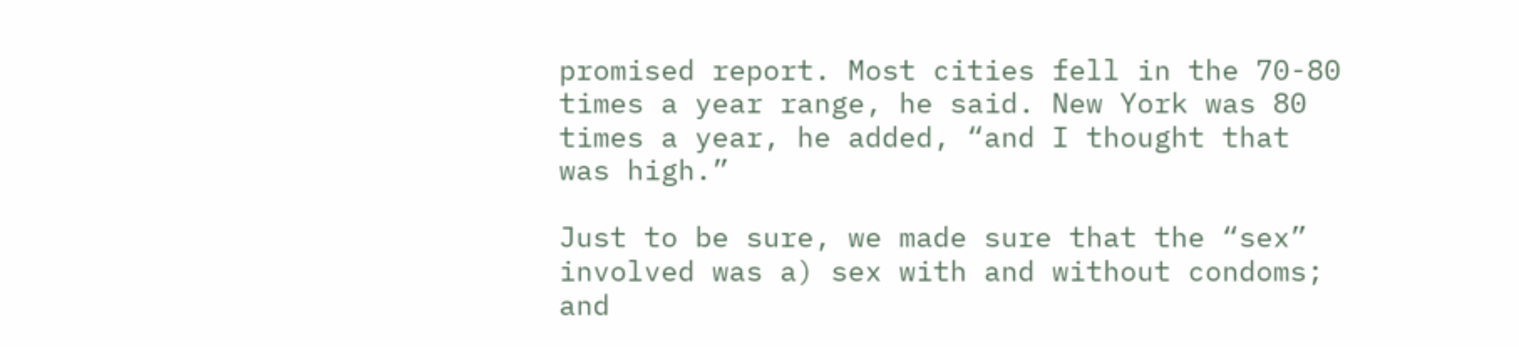promised report. Most cities fell in the 70-80 times a year range, he said. New York was 80 times a year, he added, “and I thought that was high.”

Just to be sure, we made sure that the “sex” involved was a) sex with and without condoms; and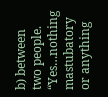b) between two people. “Yes…nothing mastubatory or anything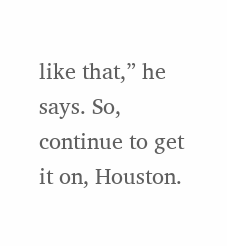like that,” he says. So, continue to get it on, Houston.